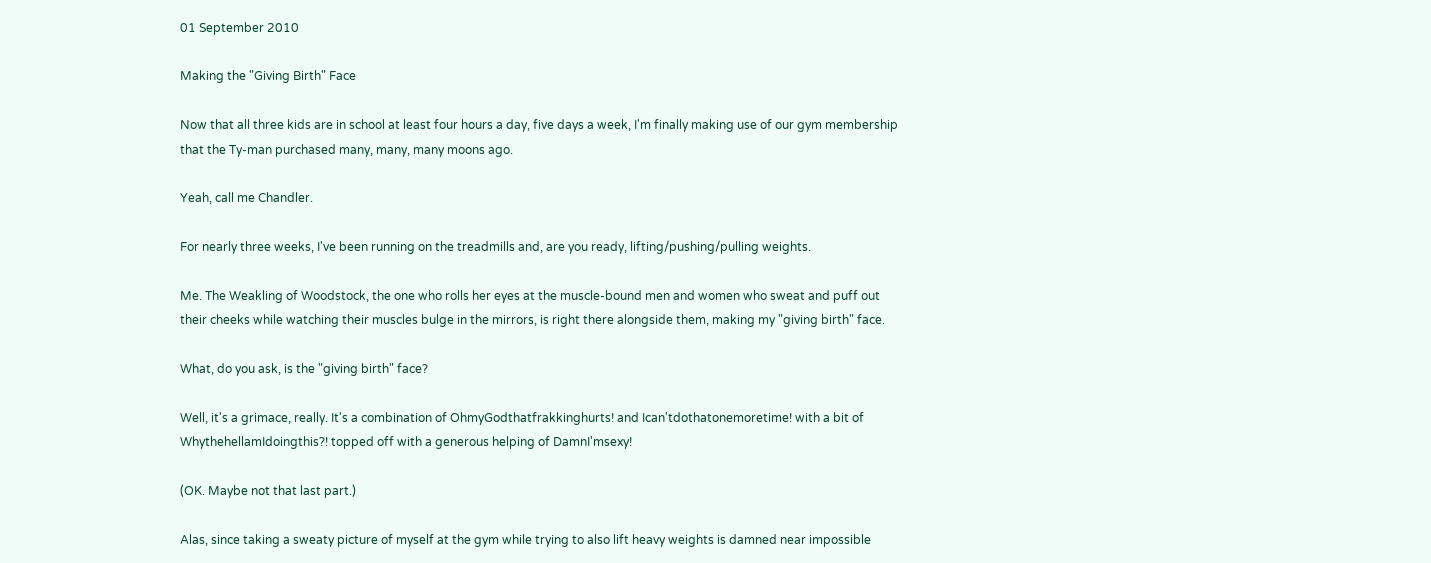01 September 2010

Making the "Giving Birth" Face

Now that all three kids are in school at least four hours a day, five days a week, I'm finally making use of our gym membership that the Ty-man purchased many, many, many moons ago.

Yeah, call me Chandler.

For nearly three weeks, I've been running on the treadmills and, are you ready, lifting/pushing/pulling weights.

Me. The Weakling of Woodstock, the one who rolls her eyes at the muscle-bound men and women who sweat and puff out their cheeks while watching their muscles bulge in the mirrors, is right there alongside them, making my "giving birth" face.

What, do you ask, is the "giving birth" face?

Well, it's a grimace, really. It's a combination of OhmyGodthatfrakkinghurts! and Ican'tdothatonemoretime! with a bit of WhythehellamIdoingthis?! topped off with a generous helping of DamnI'msexy!

(OK. Maybe not that last part.)

Alas, since taking a sweaty picture of myself at the gym while trying to also lift heavy weights is damned near impossible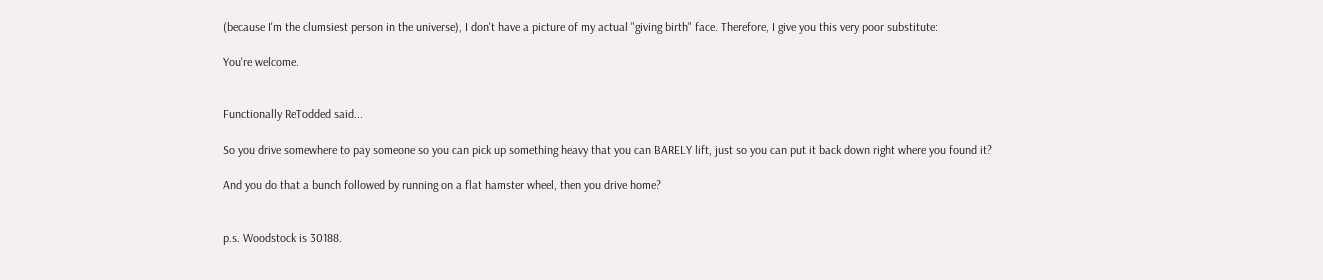(because I'm the clumsiest person in the universe), I don't have a picture of my actual "giving birth" face. Therefore, I give you this very poor substitute:

You're welcome.


Functionally ReTodded said...

So you drive somewhere to pay someone so you can pick up something heavy that you can BARELY lift, just so you can put it back down right where you found it?

And you do that a bunch followed by running on a flat hamster wheel, then you drive home?


p.s. Woodstock is 30188.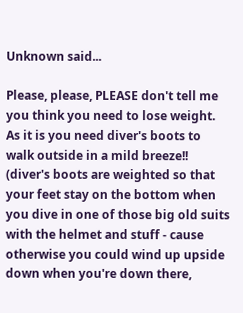Unknown said...

Please, please, PLEASE don't tell me you think you need to lose weight. As it is you need diver's boots to walk outside in a mild breeze!! (diver's boots are weighted so that your feet stay on the bottom when you dive in one of those big old suits with the helmet and stuff - cause otherwise you could wind up upside down when you're down there,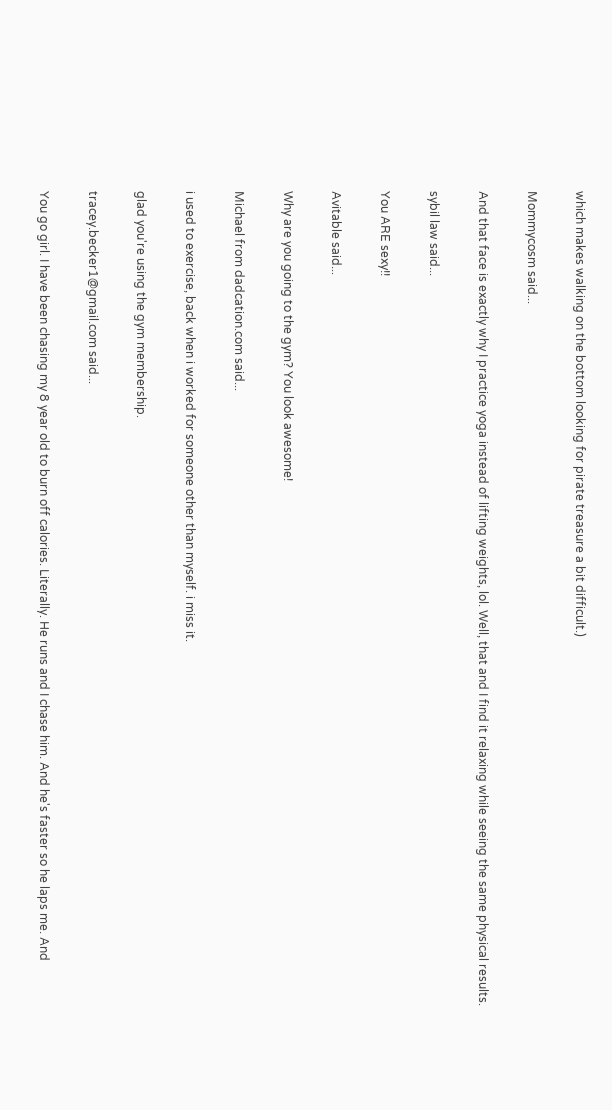which makes walking on the bottom looking for pirate treasure a bit difficult.)

Mommycosm said...

And that face is exactly why I practice yoga instead of lifting weights, lol. Well, that and I find it relaxing while seeing the same physical results.

sybil law said...

You ARE sexy!!

Avitable said...

Why are you going to the gym? You look awesome!

Michael from dadcation.com said...

i used to exercise, back when i worked for someone other than myself. i miss it.

glad you're using the gym membership.

tracey.becker1@gmail.com said...

You go girl. I have been chasing my 8 year old to burn off calories. Literally. He runs and I chase him. And he's faster so he laps me. And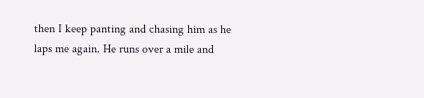then I keep panting and chasing him as he laps me again. He runs over a mile and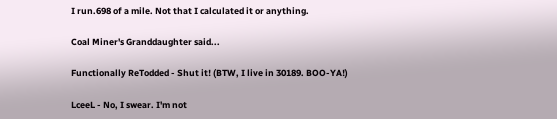I run.698 of a mile. Not that I calculated it or anything.

Coal Miner's Granddaughter said...

Functionally ReTodded - Shut it! (BTW, I live in 30189. BOO-YA!)

LceeL - No, I swear. I'm not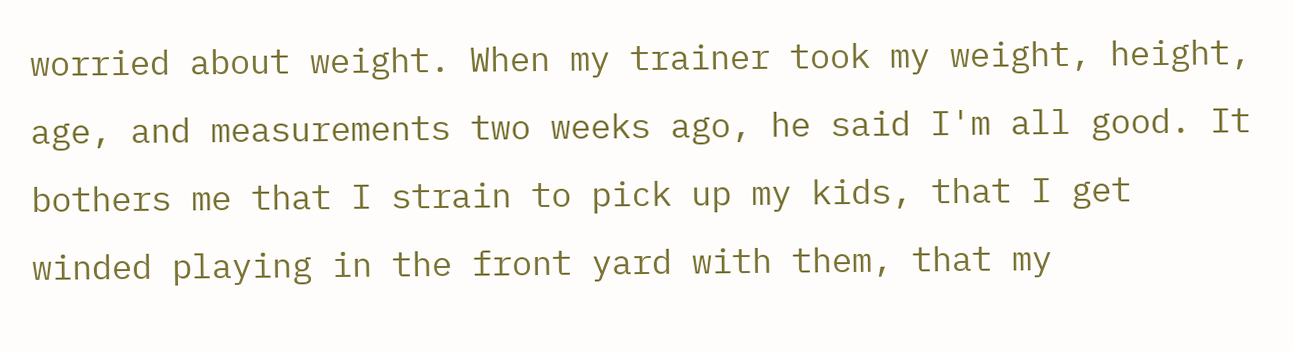worried about weight. When my trainer took my weight, height, age, and measurements two weeks ago, he said I'm all good. It bothers me that I strain to pick up my kids, that I get winded playing in the front yard with them, that my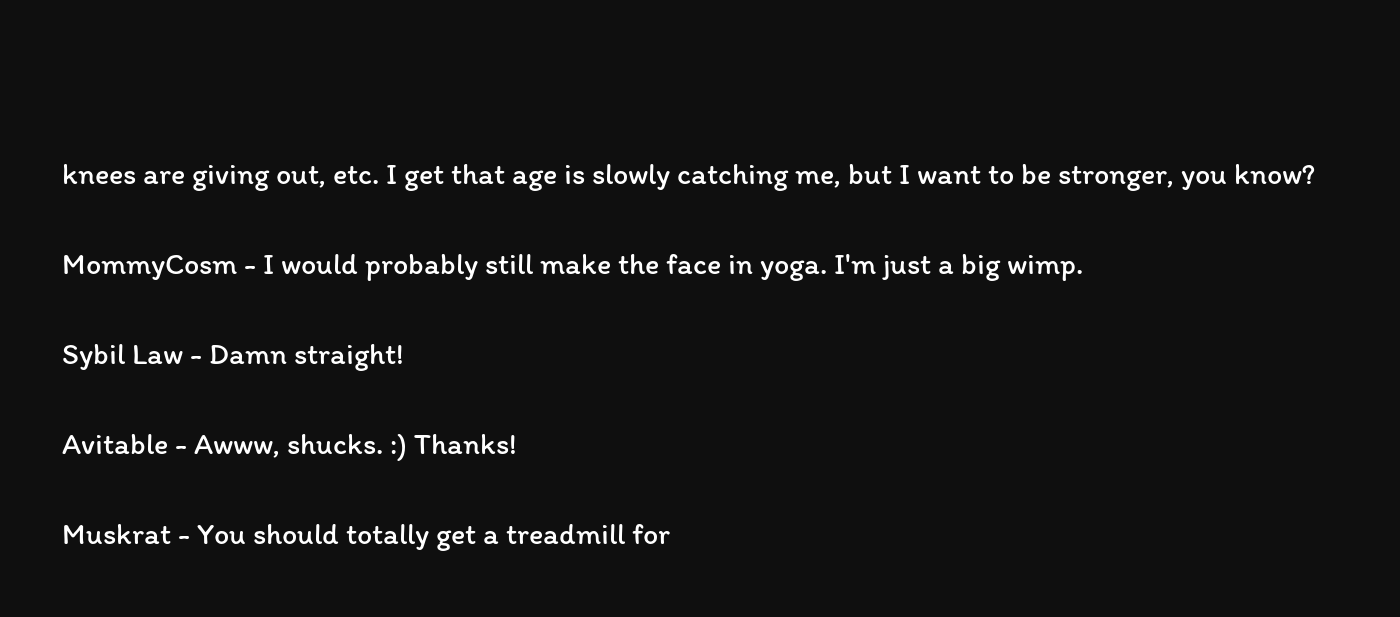knees are giving out, etc. I get that age is slowly catching me, but I want to be stronger, you know?

MommyCosm - I would probably still make the face in yoga. I'm just a big wimp.

Sybil Law - Damn straight!

Avitable - Awww, shucks. :) Thanks!

Muskrat - You should totally get a treadmill for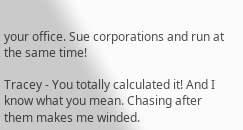your office. Sue corporations and run at the same time!

Tracey - You totally calculated it! And I know what you mean. Chasing after them makes me winded.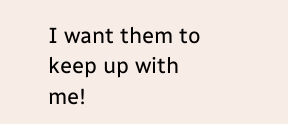I want them to keep up with me!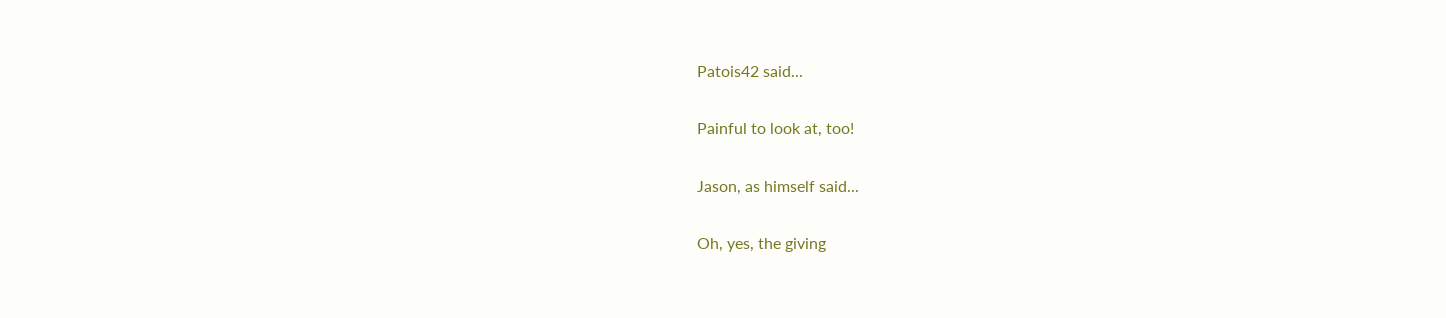Patois42 said...

Painful to look at, too!

Jason, as himself said...

Oh, yes, the giving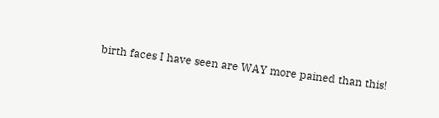birth faces I have seen are WAY more pained than this!